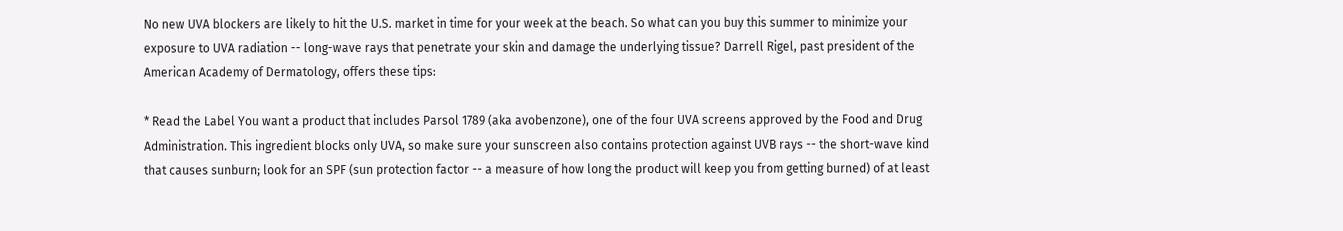No new UVA blockers are likely to hit the U.S. market in time for your week at the beach. So what can you buy this summer to minimize your exposure to UVA radiation -- long-wave rays that penetrate your skin and damage the underlying tissue? Darrell Rigel, past president of the American Academy of Dermatology, offers these tips:

* Read the Label You want a product that includes Parsol 1789 (aka avobenzone), one of the four UVA screens approved by the Food and Drug Administration. This ingredient blocks only UVA, so make sure your sunscreen also contains protection against UVB rays -- the short-wave kind that causes sunburn; look for an SPF (sun protection factor -- a measure of how long the product will keep you from getting burned) of at least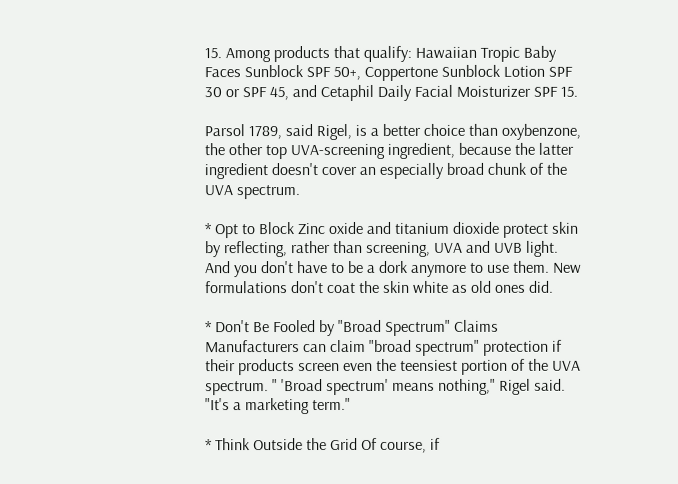15. Among products that qualify: Hawaiian Tropic Baby Faces Sunblock SPF 50+, Coppertone Sunblock Lotion SPF 30 or SPF 45, and Cetaphil Daily Facial Moisturizer SPF 15.

Parsol 1789, said Rigel, is a better choice than oxybenzone, the other top UVA-screening ingredient, because the latter ingredient doesn't cover an especially broad chunk of the UVA spectrum.

* Opt to Block Zinc oxide and titanium dioxide protect skin by reflecting, rather than screening, UVA and UVB light. And you don't have to be a dork anymore to use them. New formulations don't coat the skin white as old ones did.

* Don't Be Fooled by "Broad Spectrum" Claims Manufacturers can claim "broad spectrum" protection if their products screen even the teensiest portion of the UVA spectrum. " 'Broad spectrum' means nothing," Rigel said. "It's a marketing term."

* Think Outside the Grid Of course, if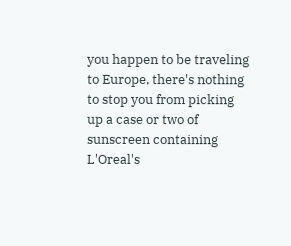you happen to be traveling to Europe, there's nothing to stop you from picking up a case or two of sunscreen containing L'Oreal's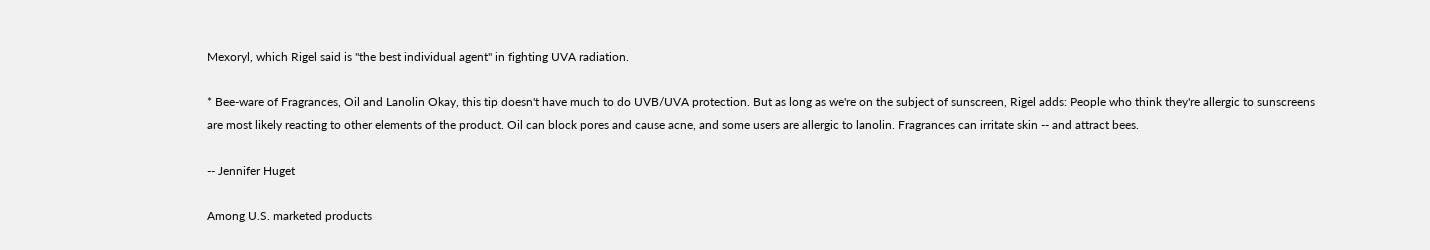Mexoryl, which Rigel said is "the best individual agent" in fighting UVA radiation.

* Bee-ware of Fragrances, Oil and Lanolin Okay, this tip doesn't have much to do UVB/UVA protection. But as long as we're on the subject of sunscreen, Rigel adds: People who think they're allergic to sunscreens are most likely reacting to other elements of the product. Oil can block pores and cause acne, and some users are allergic to lanolin. Fragrances can irritate skin -- and attract bees.

-- Jennifer Huget

Among U.S. marketed products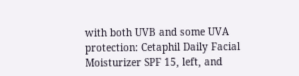with both UVB and some UVA protection: Cetaphil Daily Facial Moisturizer SPF 15, left, and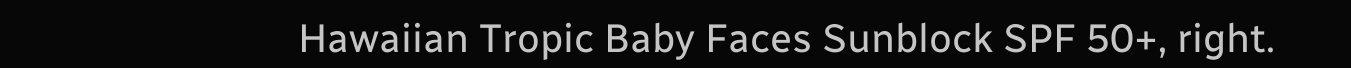Hawaiian Tropic Baby Faces Sunblock SPF 50+, right.